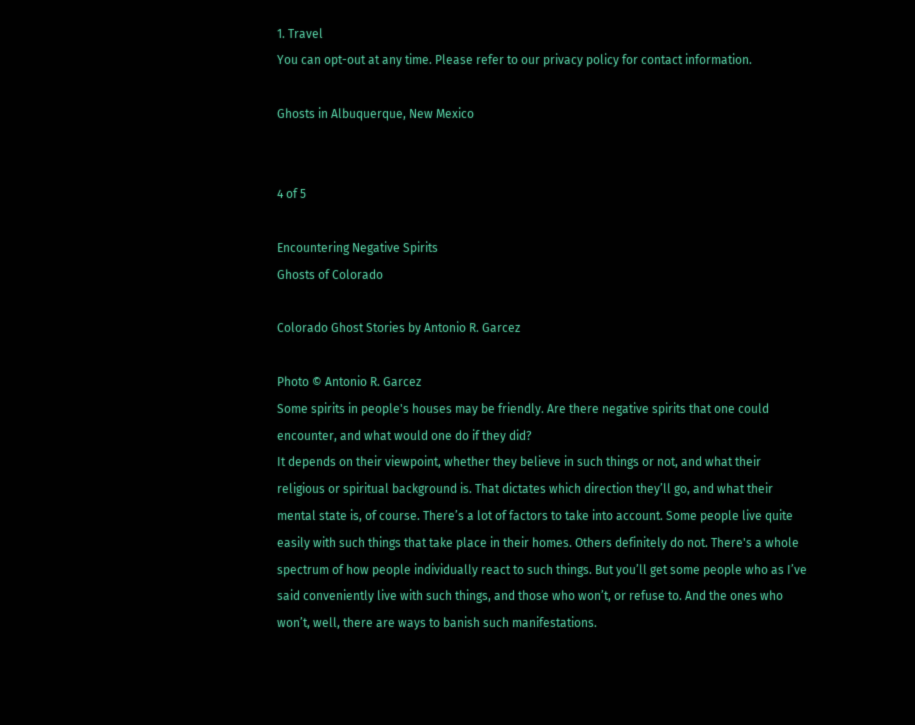1. Travel
You can opt-out at any time. Please refer to our privacy policy for contact information.

Ghosts in Albuquerque, New Mexico


4 of 5

Encountering Negative Spirits
Ghosts of Colorado

Colorado Ghost Stories by Antonio R. Garcez

Photo © Antonio R. Garcez
Some spirits in people's houses may be friendly. Are there negative spirits that one could encounter, and what would one do if they did?
It depends on their viewpoint, whether they believe in such things or not, and what their religious or spiritual background is. That dictates which direction they’ll go, and what their mental state is, of course. There’s a lot of factors to take into account. Some people live quite easily with such things that take place in their homes. Others definitely do not. There's a whole spectrum of how people individually react to such things. But you’ll get some people who as I’ve said conveniently live with such things, and those who won’t, or refuse to. And the ones who won’t, well, there are ways to banish such manifestations.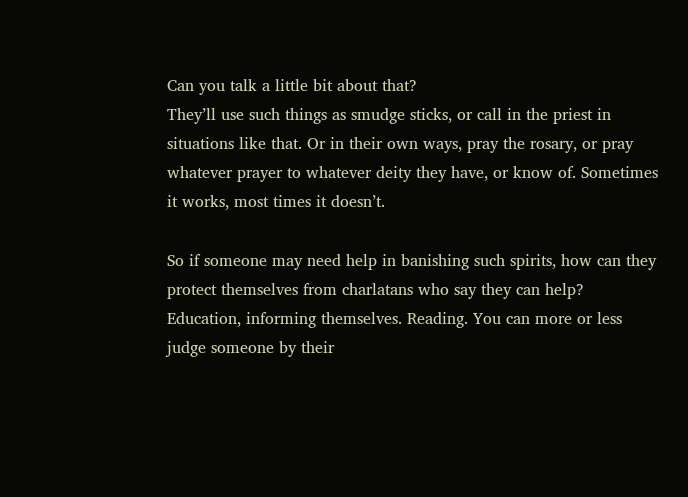Can you talk a little bit about that?
They’ll use such things as smudge sticks, or call in the priest in situations like that. Or in their own ways, pray the rosary, or pray whatever prayer to whatever deity they have, or know of. Sometimes it works, most times it doesn’t.

So if someone may need help in banishing such spirits, how can they protect themselves from charlatans who say they can help?
Education, informing themselves. Reading. You can more or less judge someone by their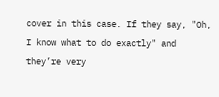cover in this case. If they say, "Oh, I know what to do exactly" and they’re very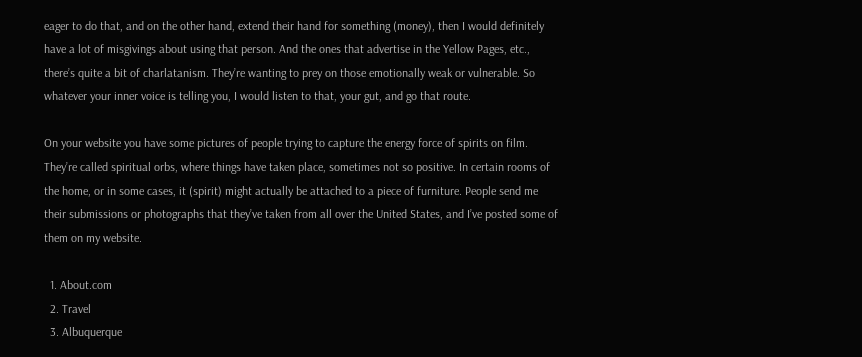eager to do that, and on the other hand, extend their hand for something (money), then I would definitely have a lot of misgivings about using that person. And the ones that advertise in the Yellow Pages, etc., there’s quite a bit of charlatanism. They’re wanting to prey on those emotionally weak or vulnerable. So whatever your inner voice is telling you, I would listen to that, your gut, and go that route.

On your website you have some pictures of people trying to capture the energy force of spirits on film.
They’re called spiritual orbs, where things have taken place, sometimes not so positive. In certain rooms of the home, or in some cases, it (spirit) might actually be attached to a piece of furniture. People send me their submissions or photographs that they’ve taken from all over the United States, and I’ve posted some of them on my website.

  1. About.com
  2. Travel
  3. Albuquerque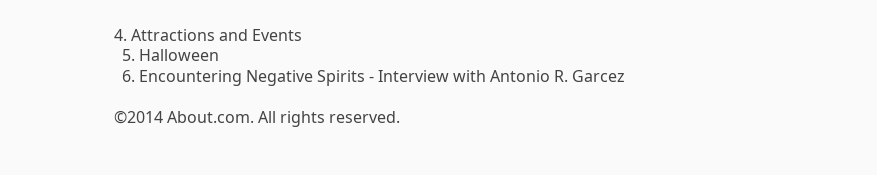4. Attractions and Events
  5. Halloween
  6. Encountering Negative Spirits - Interview with Antonio R. Garcez

©2014 About.com. All rights reserved.